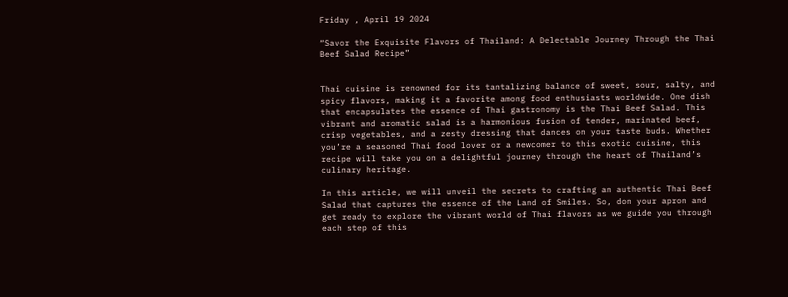Friday , April 19 2024

“Savor the Exquisite Flavors of Thailand: A Delectable Journey Through the Thai Beef Salad Recipe”


Thai cuisine is renowned for its tantalizing balance of sweet, sour, salty, and spicy flavors, making it a favorite among food enthusiasts worldwide. One dish that encapsulates the essence of Thai gastronomy is the Thai Beef Salad. This vibrant and aromatic salad is a harmonious fusion of tender, marinated beef, crisp vegetables, and a zesty dressing that dances on your taste buds. Whether you’re a seasoned Thai food lover or a newcomer to this exotic cuisine, this recipe will take you on a delightful journey through the heart of Thailand’s culinary heritage.

In this article, we will unveil the secrets to crafting an authentic Thai Beef Salad that captures the essence of the Land of Smiles. So, don your apron and get ready to explore the vibrant world of Thai flavors as we guide you through each step of this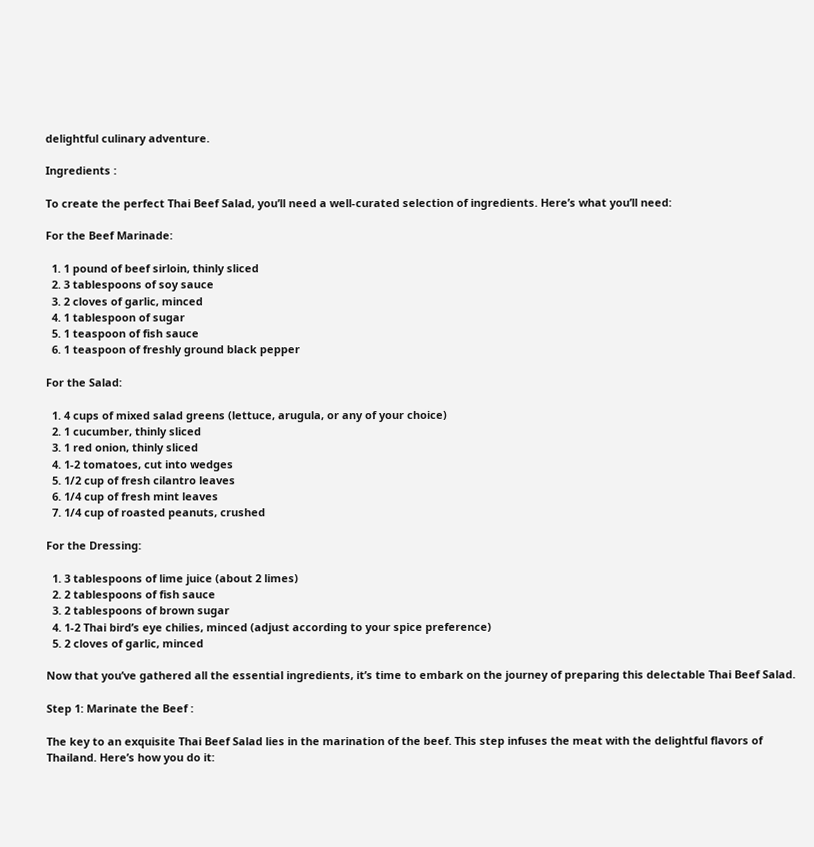delightful culinary adventure.

Ingredients :

To create the perfect Thai Beef Salad, you’ll need a well-curated selection of ingredients. Here’s what you’ll need:

For the Beef Marinade:

  1. 1 pound of beef sirloin, thinly sliced
  2. 3 tablespoons of soy sauce
  3. 2 cloves of garlic, minced
  4. 1 tablespoon of sugar
  5. 1 teaspoon of fish sauce
  6. 1 teaspoon of freshly ground black pepper

For the Salad:

  1. 4 cups of mixed salad greens (lettuce, arugula, or any of your choice)
  2. 1 cucumber, thinly sliced
  3. 1 red onion, thinly sliced
  4. 1-2 tomatoes, cut into wedges
  5. 1/2 cup of fresh cilantro leaves
  6. 1/4 cup of fresh mint leaves
  7. 1/4 cup of roasted peanuts, crushed

For the Dressing:

  1. 3 tablespoons of lime juice (about 2 limes)
  2. 2 tablespoons of fish sauce
  3. 2 tablespoons of brown sugar
  4. 1-2 Thai bird’s eye chilies, minced (adjust according to your spice preference)
  5. 2 cloves of garlic, minced

Now that you’ve gathered all the essential ingredients, it’s time to embark on the journey of preparing this delectable Thai Beef Salad.

Step 1: Marinate the Beef :

The key to an exquisite Thai Beef Salad lies in the marination of the beef. This step infuses the meat with the delightful flavors of Thailand. Here’s how you do it: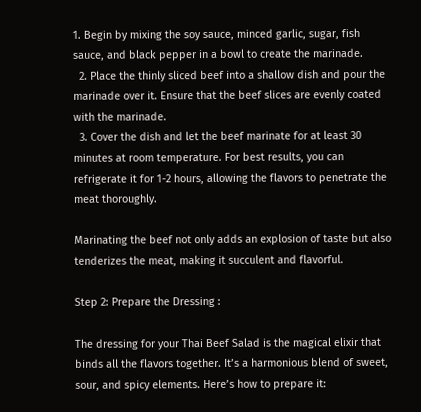1. Begin by mixing the soy sauce, minced garlic, sugar, fish sauce, and black pepper in a bowl to create the marinade.
  2. Place the thinly sliced beef into a shallow dish and pour the marinade over it. Ensure that the beef slices are evenly coated with the marinade.
  3. Cover the dish and let the beef marinate for at least 30 minutes at room temperature. For best results, you can refrigerate it for 1-2 hours, allowing the flavors to penetrate the meat thoroughly.

Marinating the beef not only adds an explosion of taste but also tenderizes the meat, making it succulent and flavorful.

Step 2: Prepare the Dressing :

The dressing for your Thai Beef Salad is the magical elixir that binds all the flavors together. It’s a harmonious blend of sweet, sour, and spicy elements. Here’s how to prepare it: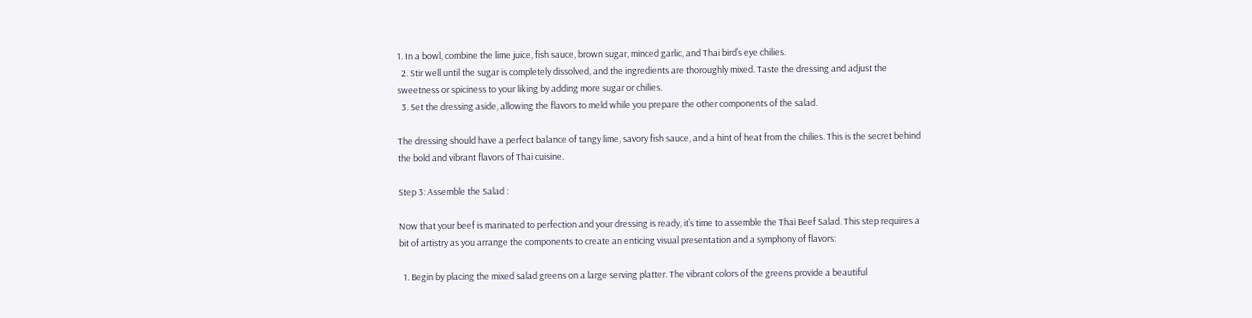1. In a bowl, combine the lime juice, fish sauce, brown sugar, minced garlic, and Thai bird’s eye chilies.
  2. Stir well until the sugar is completely dissolved, and the ingredients are thoroughly mixed. Taste the dressing and adjust the sweetness or spiciness to your liking by adding more sugar or chilies.
  3. Set the dressing aside, allowing the flavors to meld while you prepare the other components of the salad.

The dressing should have a perfect balance of tangy lime, savory fish sauce, and a hint of heat from the chilies. This is the secret behind the bold and vibrant flavors of Thai cuisine.

Step 3: Assemble the Salad :

Now that your beef is marinated to perfection and your dressing is ready, it’s time to assemble the Thai Beef Salad. This step requires a bit of artistry as you arrange the components to create an enticing visual presentation and a symphony of flavors:

  1. Begin by placing the mixed salad greens on a large serving platter. The vibrant colors of the greens provide a beautiful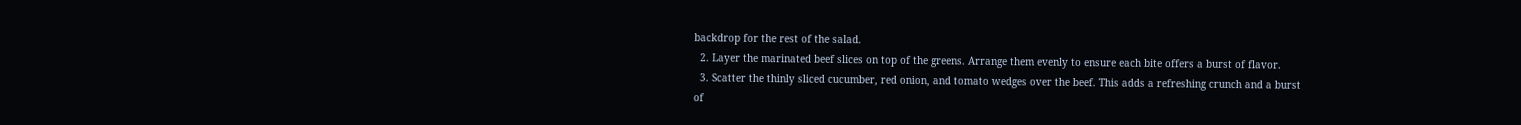backdrop for the rest of the salad.
  2. Layer the marinated beef slices on top of the greens. Arrange them evenly to ensure each bite offers a burst of flavor.
  3. Scatter the thinly sliced cucumber, red onion, and tomato wedges over the beef. This adds a refreshing crunch and a burst of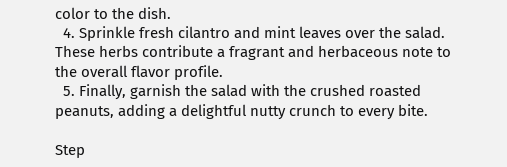color to the dish.
  4. Sprinkle fresh cilantro and mint leaves over the salad. These herbs contribute a fragrant and herbaceous note to the overall flavor profile.
  5. Finally, garnish the salad with the crushed roasted peanuts, adding a delightful nutty crunch to every bite.

Step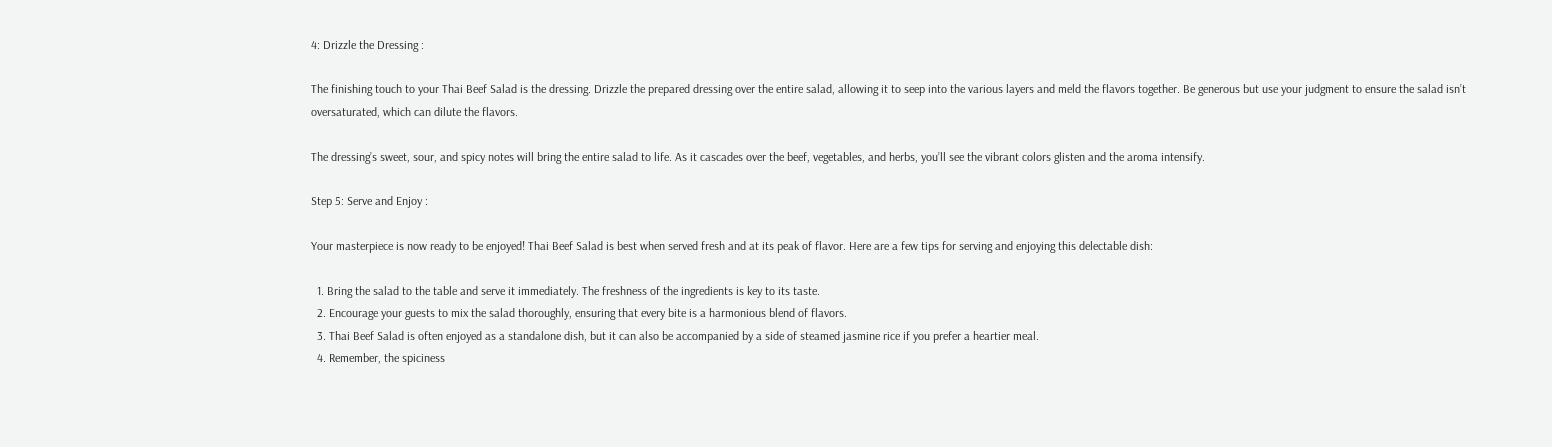4: Drizzle the Dressing :

The finishing touch to your Thai Beef Salad is the dressing. Drizzle the prepared dressing over the entire salad, allowing it to seep into the various layers and meld the flavors together. Be generous but use your judgment to ensure the salad isn’t oversaturated, which can dilute the flavors.

The dressing’s sweet, sour, and spicy notes will bring the entire salad to life. As it cascades over the beef, vegetables, and herbs, you’ll see the vibrant colors glisten and the aroma intensify.

Step 5: Serve and Enjoy :

Your masterpiece is now ready to be enjoyed! Thai Beef Salad is best when served fresh and at its peak of flavor. Here are a few tips for serving and enjoying this delectable dish:

  1. Bring the salad to the table and serve it immediately. The freshness of the ingredients is key to its taste.
  2. Encourage your guests to mix the salad thoroughly, ensuring that every bite is a harmonious blend of flavors.
  3. Thai Beef Salad is often enjoyed as a standalone dish, but it can also be accompanied by a side of steamed jasmine rice if you prefer a heartier meal.
  4. Remember, the spiciness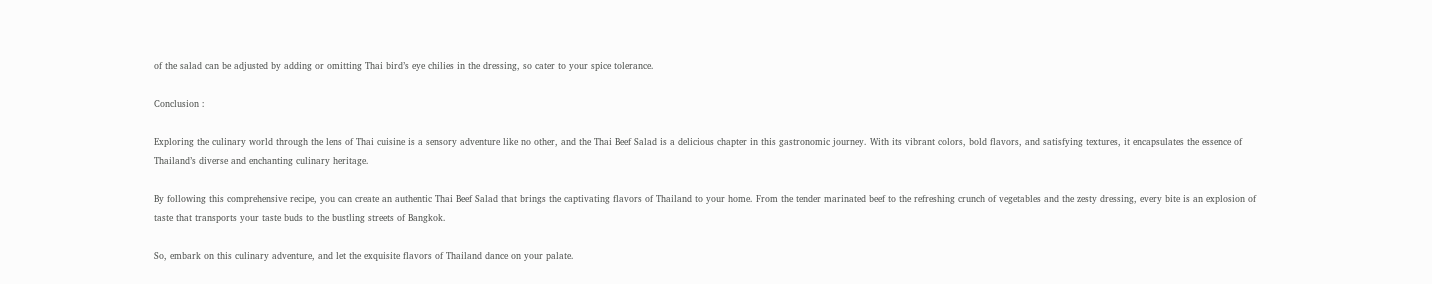of the salad can be adjusted by adding or omitting Thai bird’s eye chilies in the dressing, so cater to your spice tolerance.

Conclusion :

Exploring the culinary world through the lens of Thai cuisine is a sensory adventure like no other, and the Thai Beef Salad is a delicious chapter in this gastronomic journey. With its vibrant colors, bold flavors, and satisfying textures, it encapsulates the essence of Thailand’s diverse and enchanting culinary heritage.

By following this comprehensive recipe, you can create an authentic Thai Beef Salad that brings the captivating flavors of Thailand to your home. From the tender marinated beef to the refreshing crunch of vegetables and the zesty dressing, every bite is an explosion of taste that transports your taste buds to the bustling streets of Bangkok.

So, embark on this culinary adventure, and let the exquisite flavors of Thailand dance on your palate.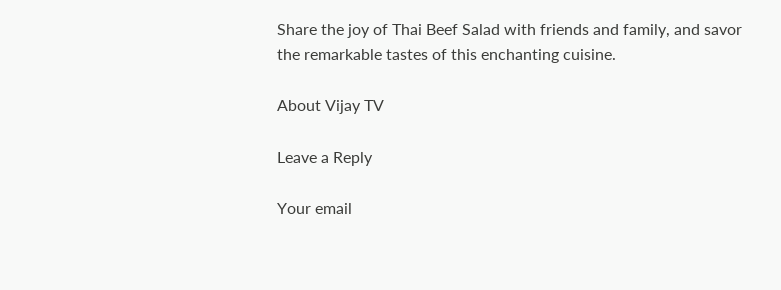Share the joy of Thai Beef Salad with friends and family, and savor the remarkable tastes of this enchanting cuisine.

About Vijay TV

Leave a Reply

Your email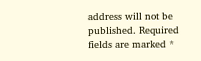address will not be published. Required fields are marked *